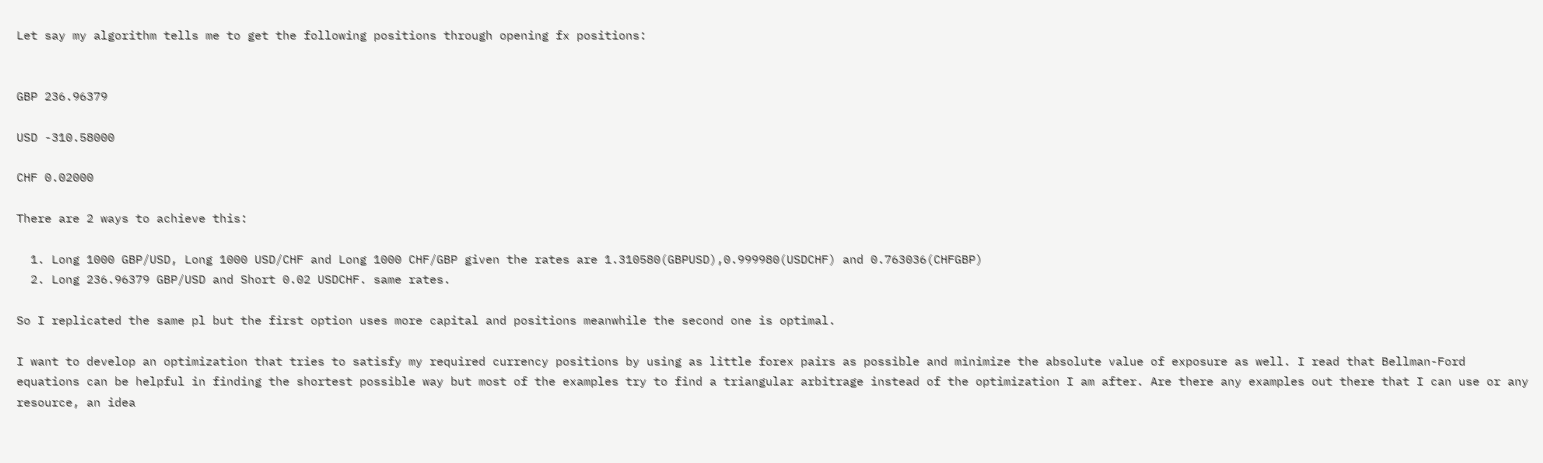Let say my algorithm tells me to get the following positions through opening fx positions:


GBP 236.96379

USD -310.58000

CHF 0.02000

There are 2 ways to achieve this:

  1. Long 1000 GBP/USD, Long 1000 USD/CHF and Long 1000 CHF/GBP given the rates are 1.310580(GBPUSD),0.999980(USDCHF) and 0.763036(CHFGBP)
  2. Long 236.96379 GBP/USD and Short 0.02 USDCHF. same rates.

So I replicated the same pl but the first option uses more capital and positions meanwhile the second one is optimal.

I want to develop an optimization that tries to satisfy my required currency positions by using as little forex pairs as possible and minimize the absolute value of exposure as well. I read that Bellman-Ford equations can be helpful in finding the shortest possible way but most of the examples try to find a triangular arbitrage instead of the optimization I am after. Are there any examples out there that I can use or any resource, an idea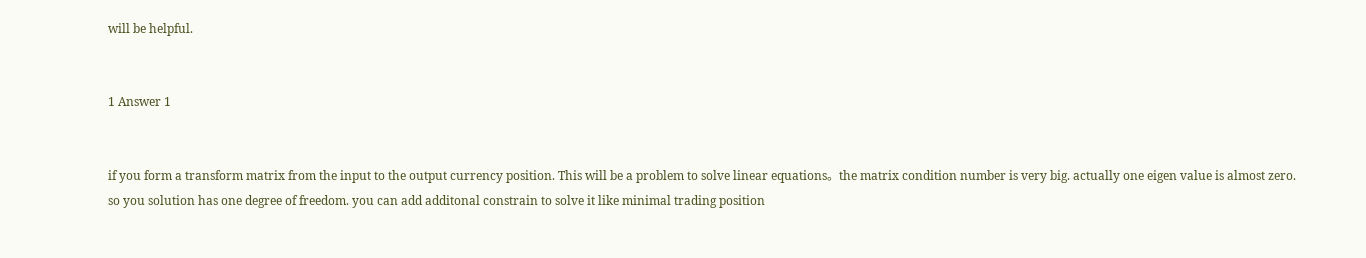will be helpful.


1 Answer 1


if you form a transform matrix from the input to the output currency position. This will be a problem to solve linear equations。the matrix condition number is very big. actually one eigen value is almost zero. so you solution has one degree of freedom. you can add additonal constrain to solve it like minimal trading position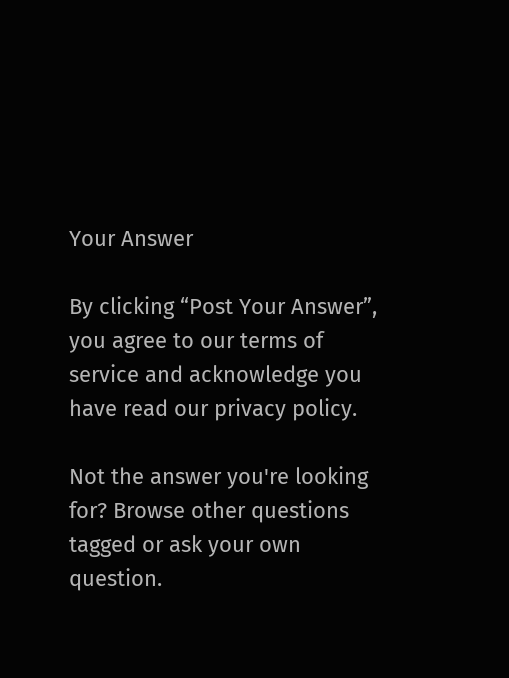Your Answer

By clicking “Post Your Answer”, you agree to our terms of service and acknowledge you have read our privacy policy.

Not the answer you're looking for? Browse other questions tagged or ask your own question.